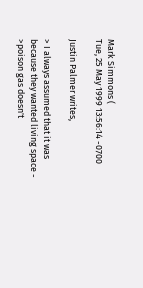Mark Simmons (
Tue, 25 May 1999 13:56:14 -0700

Justin Palmer writes,

> I always assumed that it was because they wanted living space -
>poison gas doesn't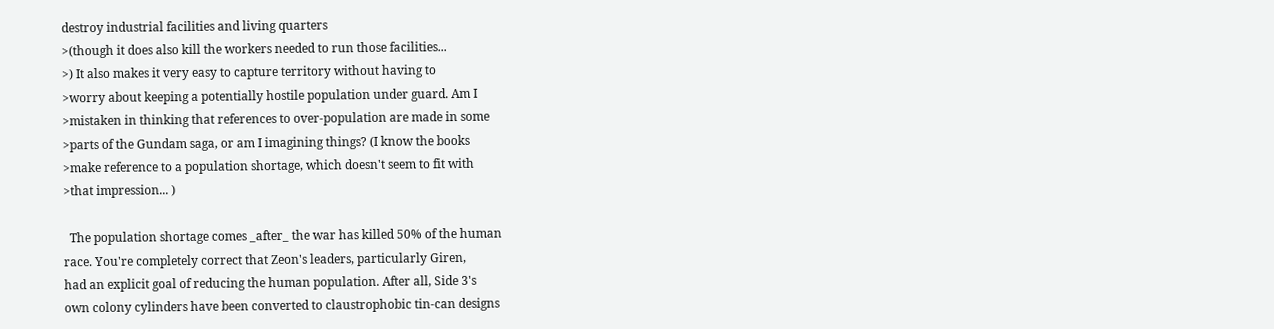destroy industrial facilities and living quarters
>(though it does also kill the workers needed to run those facilities...
>) It also makes it very easy to capture territory without having to
>worry about keeping a potentially hostile population under guard. Am I
>mistaken in thinking that references to over-population are made in some
>parts of the Gundam saga, or am I imagining things? (I know the books
>make reference to a population shortage, which doesn't seem to fit with
>that impression... )

  The population shortage comes _after_ the war has killed 50% of the human
race. You're completely correct that Zeon's leaders, particularly Giren,
had an explicit goal of reducing the human population. After all, Side 3's
own colony cylinders have been converted to claustrophobic tin-can designs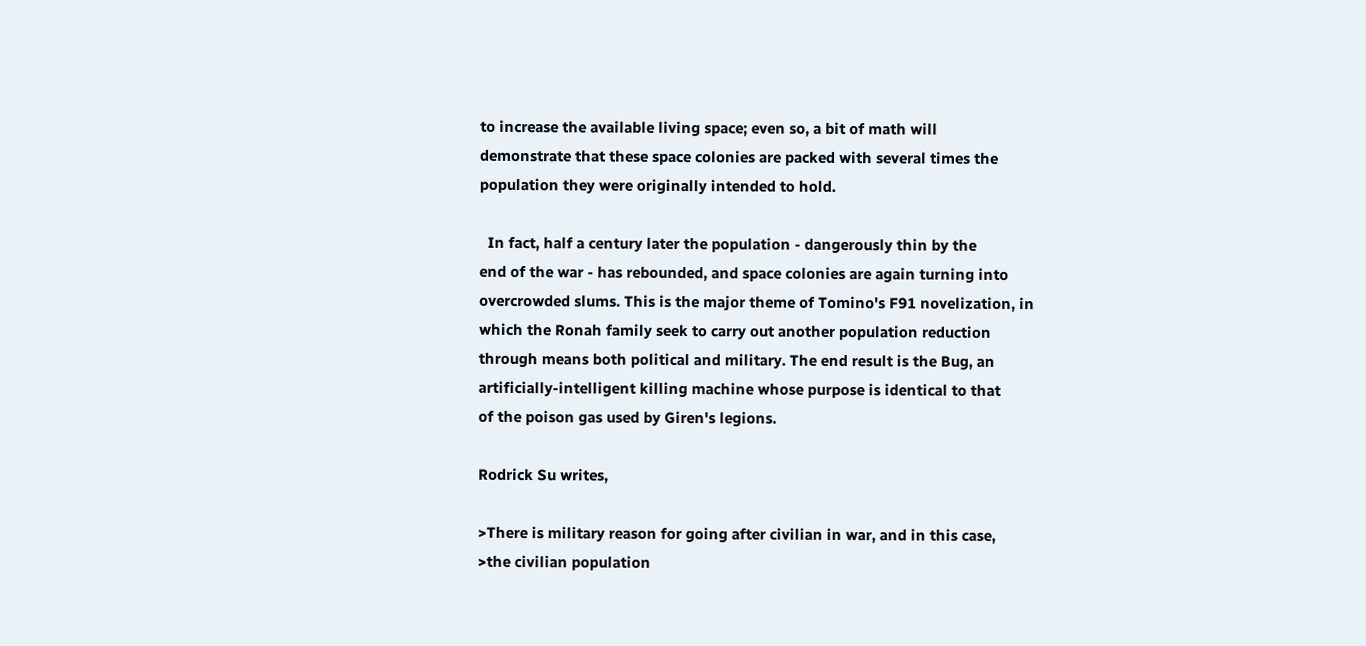to increase the available living space; even so, a bit of math will
demonstrate that these space colonies are packed with several times the
population they were originally intended to hold.

  In fact, half a century later the population - dangerously thin by the
end of the war - has rebounded, and space colonies are again turning into
overcrowded slums. This is the major theme of Tomino's F91 novelization, in
which the Ronah family seek to carry out another population reduction
through means both political and military. The end result is the Bug, an
artificially-intelligent killing machine whose purpose is identical to that
of the poison gas used by Giren's legions.

Rodrick Su writes,

>There is military reason for going after civilian in war, and in this case,
>the civilian population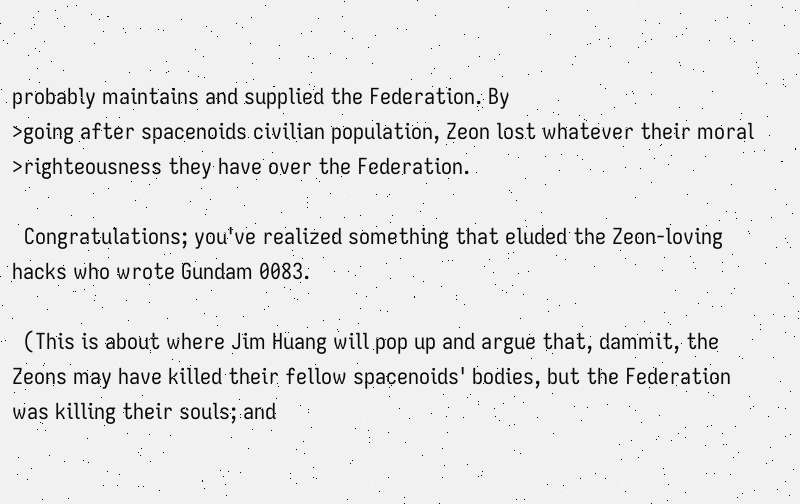probably maintains and supplied the Federation. By
>going after spacenoids civilian population, Zeon lost whatever their moral
>righteousness they have over the Federation.

  Congratulations; you've realized something that eluded the Zeon-loving
hacks who wrote Gundam 0083.

  (This is about where Jim Huang will pop up and argue that, dammit, the
Zeons may have killed their fellow spacenoids' bodies, but the Federation
was killing their souls; and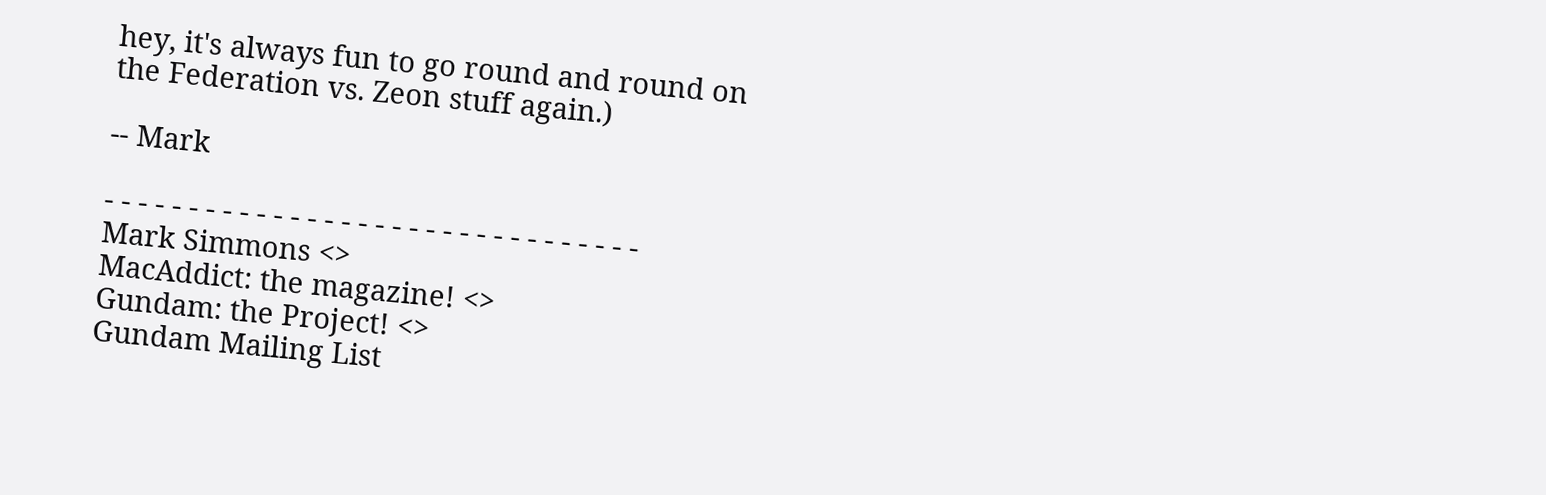hey, it's always fun to go round and round on
the Federation vs. Zeon stuff again.)

-- Mark

- - - - - - - - - - - - - - - - - - - - - - - - - - - - - - - -
Mark Simmons <>
MacAddict: the magazine! <>
Gundam: the Project! <>
Gundam Mailing List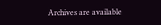Archives are available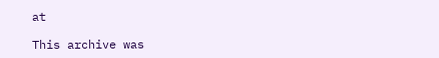at

This archive was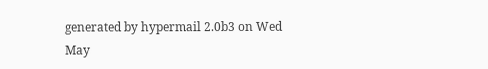generated by hypermail 2.0b3 on Wed May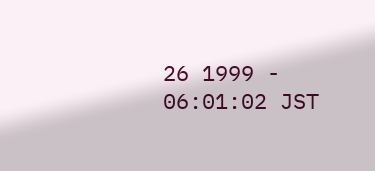26 1999 - 06:01:02 JST